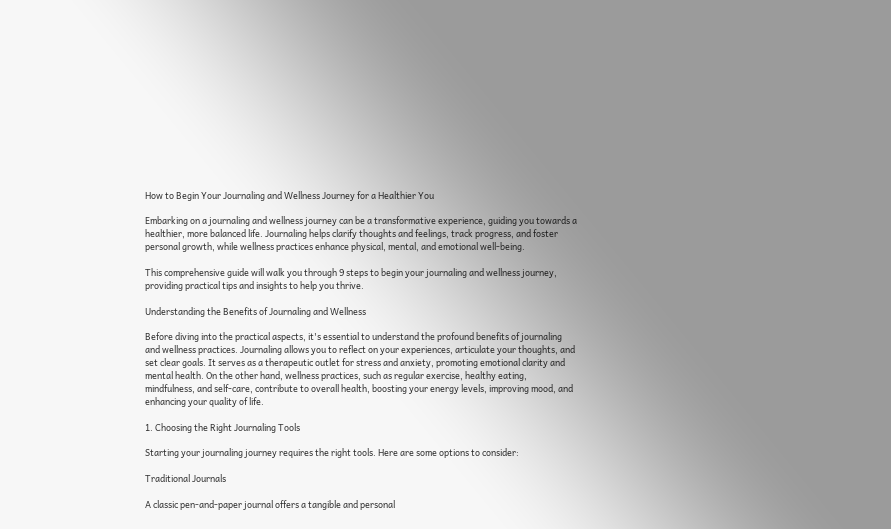How to Begin Your Journaling and Wellness Journey for a Healthier You

Embarking on a journaling and wellness journey can be a transformative experience, guiding you towards a healthier, more balanced life. Journaling helps clarify thoughts and feelings, track progress, and foster personal growth, while wellness practices enhance physical, mental, and emotional well-being.

This comprehensive guide will walk you through 9 steps to begin your journaling and wellness journey, providing practical tips and insights to help you thrive.

Understanding the Benefits of Journaling and Wellness

Before diving into the practical aspects, it's essential to understand the profound benefits of journaling and wellness practices. Journaling allows you to reflect on your experiences, articulate your thoughts, and set clear goals. It serves as a therapeutic outlet for stress and anxiety, promoting emotional clarity and mental health. On the other hand, wellness practices, such as regular exercise, healthy eating, mindfulness, and self-care, contribute to overall health, boosting your energy levels, improving mood, and enhancing your quality of life.

1. Choosing the Right Journaling Tools

Starting your journaling journey requires the right tools. Here are some options to consider:

Traditional Journals

A classic pen-and-paper journal offers a tangible and personal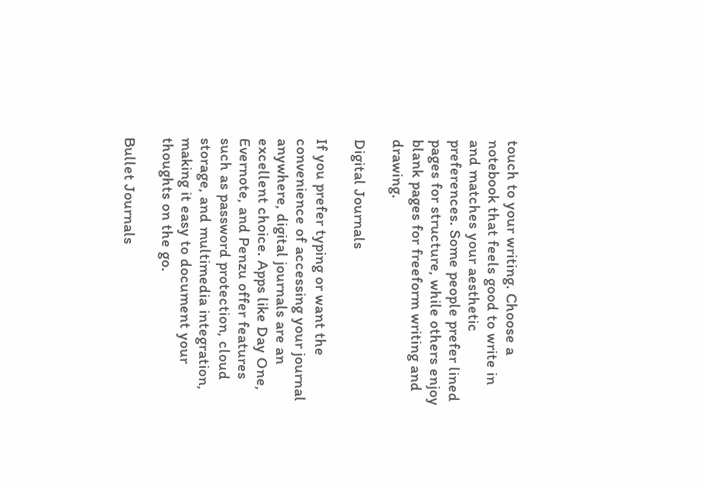touch to your writing. Choose a notebook that feels good to write in and matches your aesthetic preferences. Some people prefer lined pages for structure, while others enjoy blank pages for freeform writing and drawing.

Digital Journals

If you prefer typing or want the convenience of accessing your journal anywhere, digital journals are an excellent choice. Apps like Day One, Evernote, and Penzu offer features such as password protection, cloud storage, and multimedia integration, making it easy to document your thoughts on the go.

Bullet Journals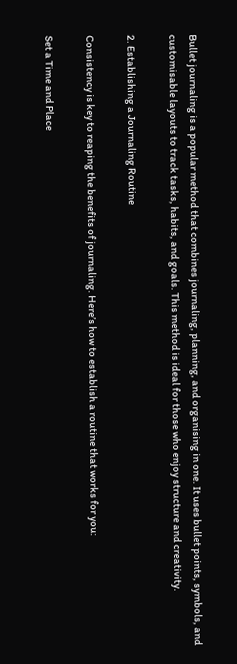Bullet journaling is a popular method that combines journaling, planning, and organising in one. It uses bullet points, symbols, and customisable layouts to track tasks, habits, and goals. This method is ideal for those who enjoy structure and creativity.

2. Establishing a Journaling Routine

Consistency is key to reaping the benefits of journaling. Here’s how to establish a routine that works for you:

Set a Time and Place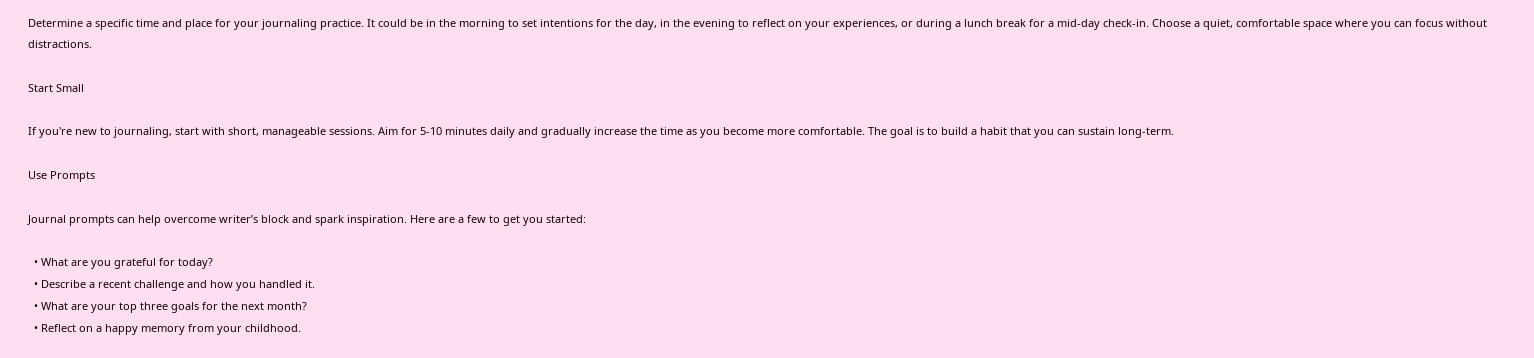Determine a specific time and place for your journaling practice. It could be in the morning to set intentions for the day, in the evening to reflect on your experiences, or during a lunch break for a mid-day check-in. Choose a quiet, comfortable space where you can focus without distractions.

Start Small

If you're new to journaling, start with short, manageable sessions. Aim for 5-10 minutes daily and gradually increase the time as you become more comfortable. The goal is to build a habit that you can sustain long-term.

Use Prompts

Journal prompts can help overcome writer’s block and spark inspiration. Here are a few to get you started:

  • What are you grateful for today?
  • Describe a recent challenge and how you handled it.
  • What are your top three goals for the next month?
  • Reflect on a happy memory from your childhood.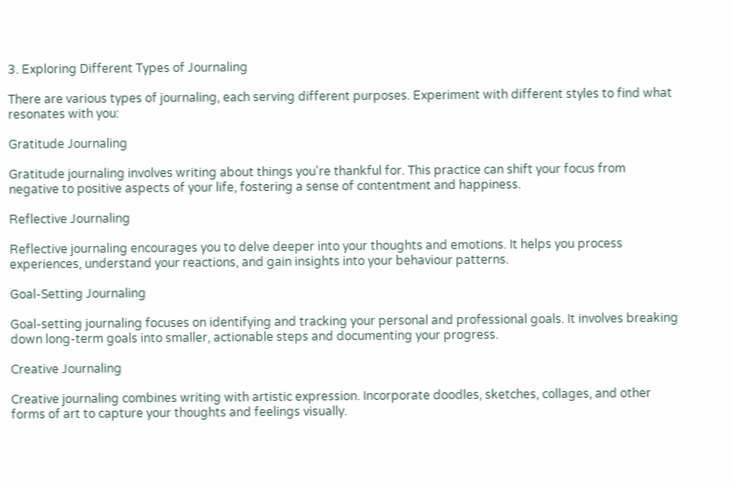3. Exploring Different Types of Journaling

There are various types of journaling, each serving different purposes. Experiment with different styles to find what resonates with you:

Gratitude Journaling

Gratitude journaling involves writing about things you're thankful for. This practice can shift your focus from negative to positive aspects of your life, fostering a sense of contentment and happiness.

Reflective Journaling

Reflective journaling encourages you to delve deeper into your thoughts and emotions. It helps you process experiences, understand your reactions, and gain insights into your behaviour patterns.

Goal-Setting Journaling

Goal-setting journaling focuses on identifying and tracking your personal and professional goals. It involves breaking down long-term goals into smaller, actionable steps and documenting your progress.

Creative Journaling

Creative journaling combines writing with artistic expression. Incorporate doodles, sketches, collages, and other forms of art to capture your thoughts and feelings visually.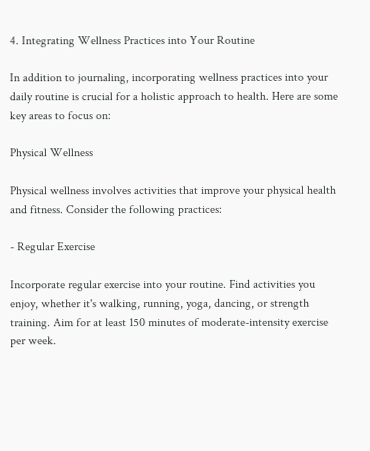4. Integrating Wellness Practices into Your Routine

In addition to journaling, incorporating wellness practices into your daily routine is crucial for a holistic approach to health. Here are some key areas to focus on:

Physical Wellness

Physical wellness involves activities that improve your physical health and fitness. Consider the following practices:

- Regular Exercise

Incorporate regular exercise into your routine. Find activities you enjoy, whether it's walking, running, yoga, dancing, or strength training. Aim for at least 150 minutes of moderate-intensity exercise per week.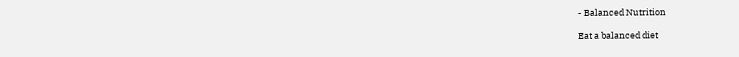- Balanced Nutrition

Eat a balanced diet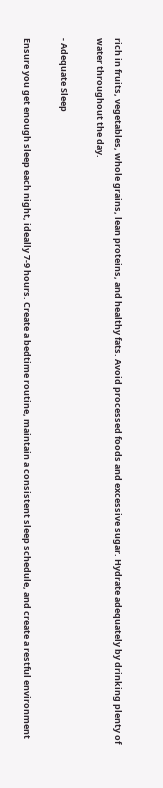rich in fruits, vegetables, whole grains, lean proteins, and healthy fats. Avoid processed foods and excessive sugar. Hydrate adequately by drinking plenty of water throughout the day.

- Adequate Sleep

Ensure you get enough sleep each night, ideally 7-9 hours. Create a bedtime routine, maintain a consistent sleep schedule, and create a restful environment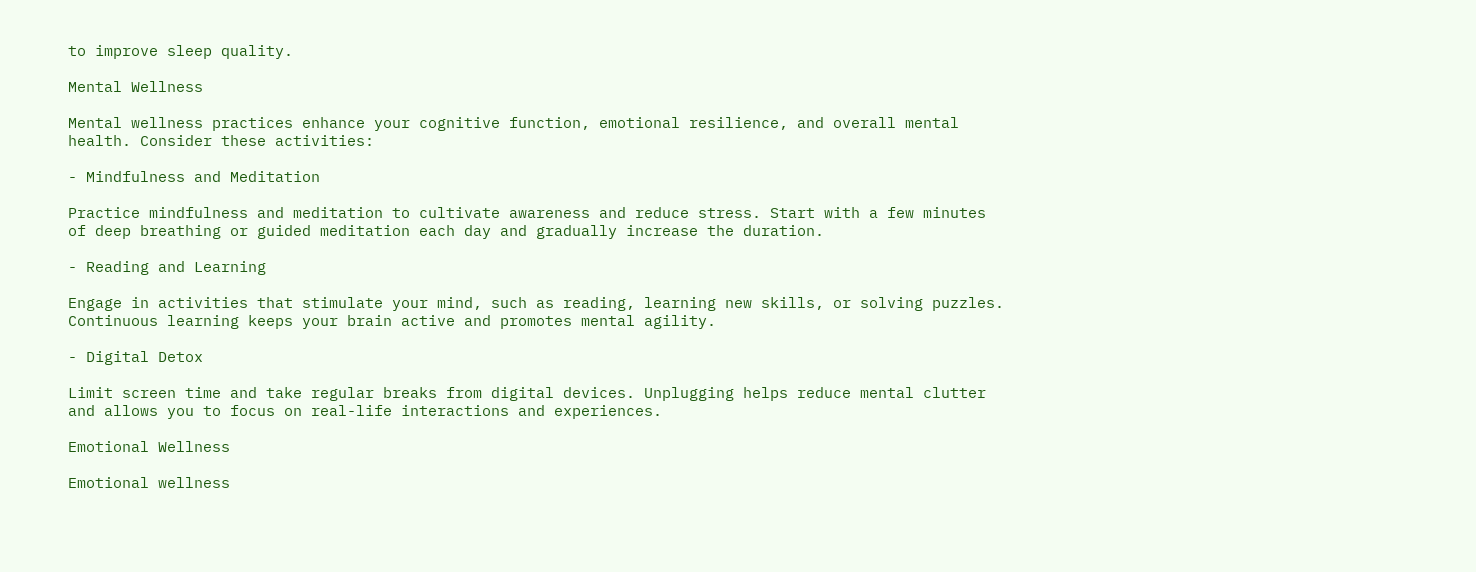to improve sleep quality.

Mental Wellness

Mental wellness practices enhance your cognitive function, emotional resilience, and overall mental health. Consider these activities:

- Mindfulness and Meditation

Practice mindfulness and meditation to cultivate awareness and reduce stress. Start with a few minutes of deep breathing or guided meditation each day and gradually increase the duration.

- Reading and Learning

Engage in activities that stimulate your mind, such as reading, learning new skills, or solving puzzles. Continuous learning keeps your brain active and promotes mental agility.

- Digital Detox

Limit screen time and take regular breaks from digital devices. Unplugging helps reduce mental clutter and allows you to focus on real-life interactions and experiences.

Emotional Wellness

Emotional wellness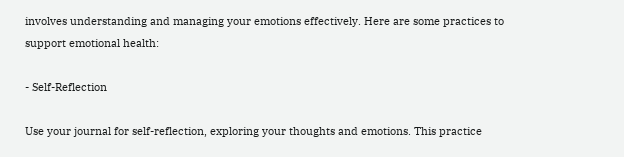involves understanding and managing your emotions effectively. Here are some practices to support emotional health:

- Self-Reflection

Use your journal for self-reflection, exploring your thoughts and emotions. This practice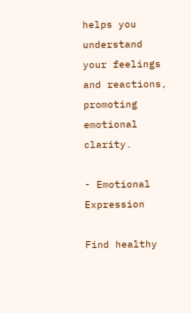helps you understand your feelings and reactions, promoting emotional clarity.

- Emotional Expression

Find healthy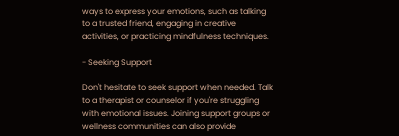ways to express your emotions, such as talking to a trusted friend, engaging in creative activities, or practicing mindfulness techniques.

- Seeking Support

Don't hesitate to seek support when needed. Talk to a therapist or counselor if you're struggling with emotional issues. Joining support groups or wellness communities can also provide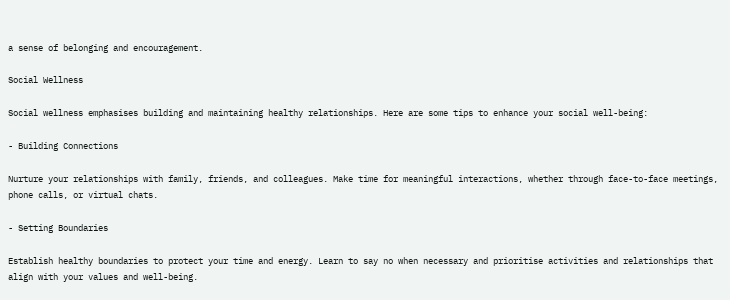a sense of belonging and encouragement.

Social Wellness

Social wellness emphasises building and maintaining healthy relationships. Here are some tips to enhance your social well-being:

- Building Connections

Nurture your relationships with family, friends, and colleagues. Make time for meaningful interactions, whether through face-to-face meetings, phone calls, or virtual chats.

- Setting Boundaries

Establish healthy boundaries to protect your time and energy. Learn to say no when necessary and prioritise activities and relationships that align with your values and well-being.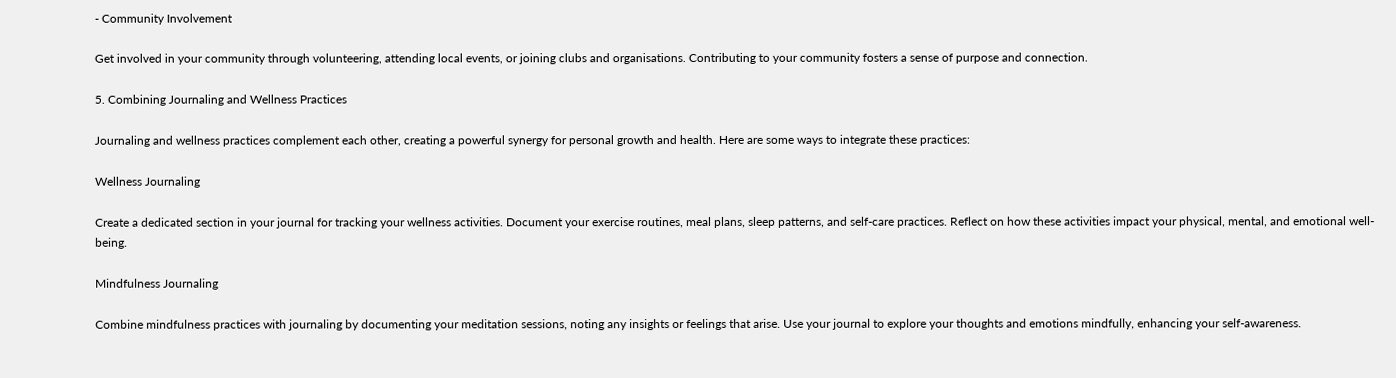- Community Involvement

Get involved in your community through volunteering, attending local events, or joining clubs and organisations. Contributing to your community fosters a sense of purpose and connection.

5. Combining Journaling and Wellness Practices

Journaling and wellness practices complement each other, creating a powerful synergy for personal growth and health. Here are some ways to integrate these practices:

Wellness Journaling

Create a dedicated section in your journal for tracking your wellness activities. Document your exercise routines, meal plans, sleep patterns, and self-care practices. Reflect on how these activities impact your physical, mental, and emotional well-being.

Mindfulness Journaling

Combine mindfulness practices with journaling by documenting your meditation sessions, noting any insights or feelings that arise. Use your journal to explore your thoughts and emotions mindfully, enhancing your self-awareness.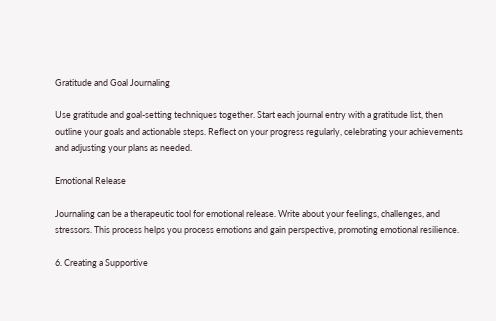Gratitude and Goal Journaling

Use gratitude and goal-setting techniques together. Start each journal entry with a gratitude list, then outline your goals and actionable steps. Reflect on your progress regularly, celebrating your achievements and adjusting your plans as needed.

Emotional Release

Journaling can be a therapeutic tool for emotional release. Write about your feelings, challenges, and stressors. This process helps you process emotions and gain perspective, promoting emotional resilience.

6. Creating a Supportive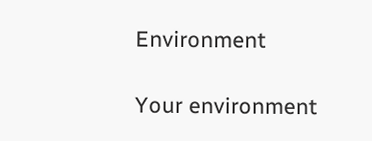Environment

Your environment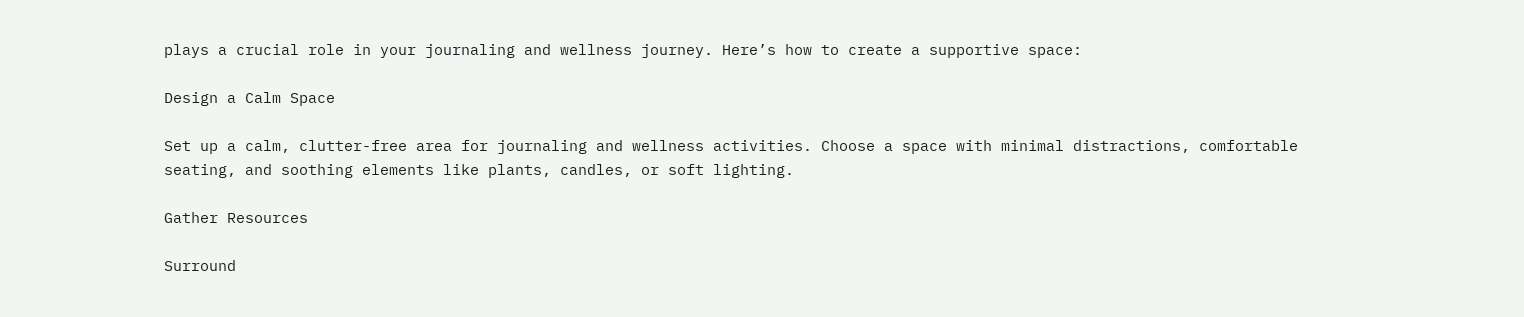plays a crucial role in your journaling and wellness journey. Here’s how to create a supportive space:

Design a Calm Space

Set up a calm, clutter-free area for journaling and wellness activities. Choose a space with minimal distractions, comfortable seating, and soothing elements like plants, candles, or soft lighting.

Gather Resources

Surround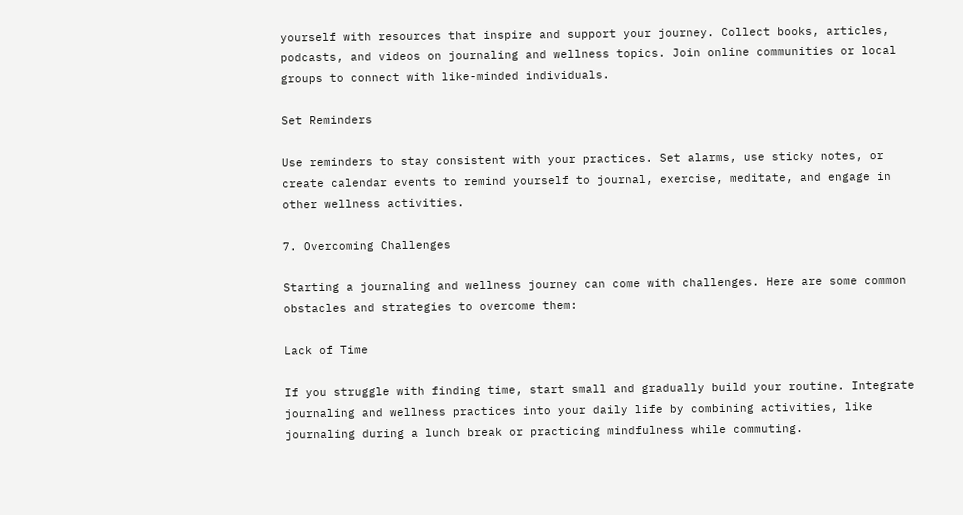yourself with resources that inspire and support your journey. Collect books, articles, podcasts, and videos on journaling and wellness topics. Join online communities or local groups to connect with like-minded individuals.

Set Reminders

Use reminders to stay consistent with your practices. Set alarms, use sticky notes, or create calendar events to remind yourself to journal, exercise, meditate, and engage in other wellness activities.

7. Overcoming Challenges

Starting a journaling and wellness journey can come with challenges. Here are some common obstacles and strategies to overcome them:

Lack of Time

If you struggle with finding time, start small and gradually build your routine. Integrate journaling and wellness practices into your daily life by combining activities, like journaling during a lunch break or practicing mindfulness while commuting.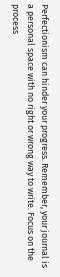Perfectionism can hinder your progress. Remember, your journal is a personal space with no right or wrong way to write. Focus on the process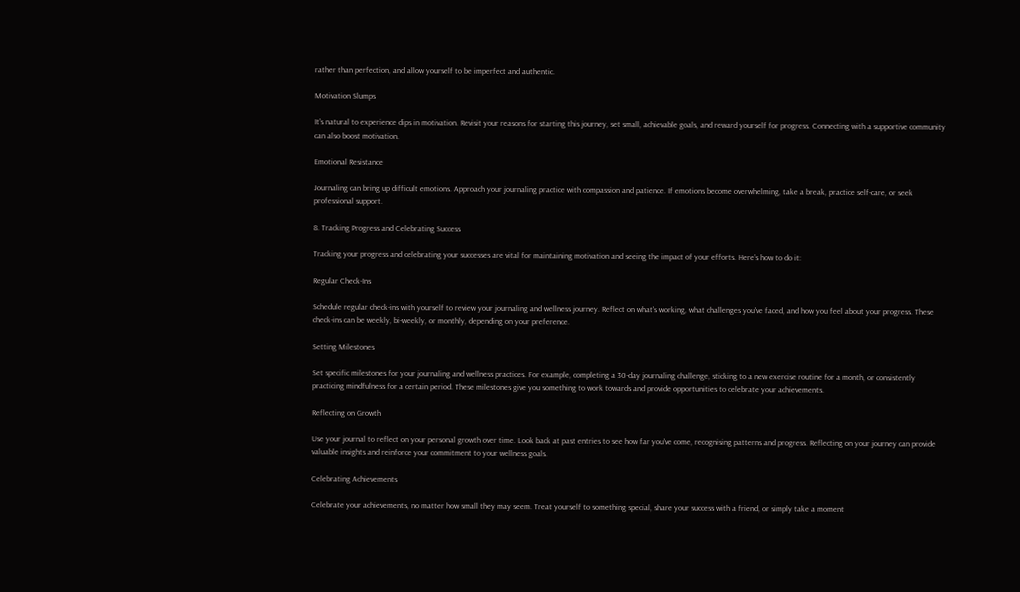rather than perfection, and allow yourself to be imperfect and authentic.

Motivation Slumps

It's natural to experience dips in motivation. Revisit your reasons for starting this journey, set small, achievable goals, and reward yourself for progress. Connecting with a supportive community can also boost motivation.

Emotional Resistance

Journaling can bring up difficult emotions. Approach your journaling practice with compassion and patience. If emotions become overwhelming, take a break, practice self-care, or seek professional support.

8. Tracking Progress and Celebrating Success

Tracking your progress and celebrating your successes are vital for maintaining motivation and seeing the impact of your efforts. Here’s how to do it:

Regular Check-Ins

Schedule regular check-ins with yourself to review your journaling and wellness journey. Reflect on what's working, what challenges you've faced, and how you feel about your progress. These check-ins can be weekly, bi-weekly, or monthly, depending on your preference.

Setting Milestones

Set specific milestones for your journaling and wellness practices. For example, completing a 30-day journaling challenge, sticking to a new exercise routine for a month, or consistently practicing mindfulness for a certain period. These milestones give you something to work towards and provide opportunities to celebrate your achievements.

Reflecting on Growth

Use your journal to reflect on your personal growth over time. Look back at past entries to see how far you've come, recognising patterns and progress. Reflecting on your journey can provide valuable insights and reinforce your commitment to your wellness goals.

Celebrating Achievements

Celebrate your achievements, no matter how small they may seem. Treat yourself to something special, share your success with a friend, or simply take a moment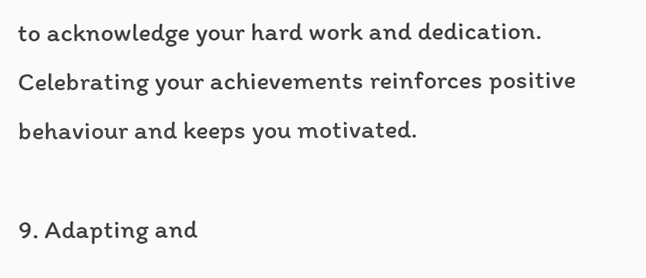to acknowledge your hard work and dedication. Celebrating your achievements reinforces positive behaviour and keeps you motivated.

9. Adapting and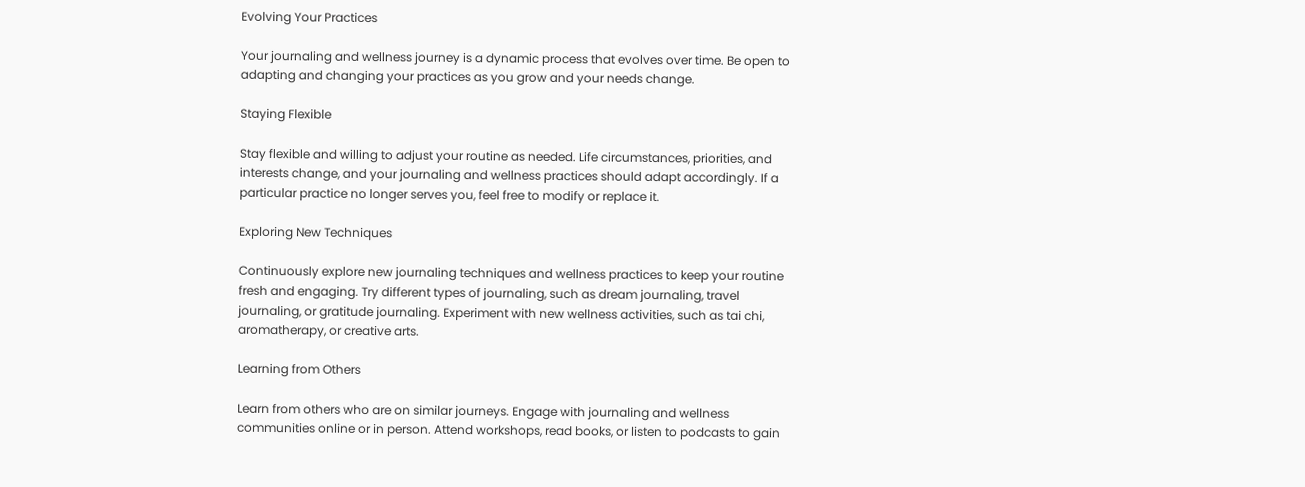Evolving Your Practices

Your journaling and wellness journey is a dynamic process that evolves over time. Be open to adapting and changing your practices as you grow and your needs change.

Staying Flexible

Stay flexible and willing to adjust your routine as needed. Life circumstances, priorities, and interests change, and your journaling and wellness practices should adapt accordingly. If a particular practice no longer serves you, feel free to modify or replace it.

Exploring New Techniques

Continuously explore new journaling techniques and wellness practices to keep your routine fresh and engaging. Try different types of journaling, such as dream journaling, travel journaling, or gratitude journaling. Experiment with new wellness activities, such as tai chi, aromatherapy, or creative arts.

Learning from Others

Learn from others who are on similar journeys. Engage with journaling and wellness communities online or in person. Attend workshops, read books, or listen to podcasts to gain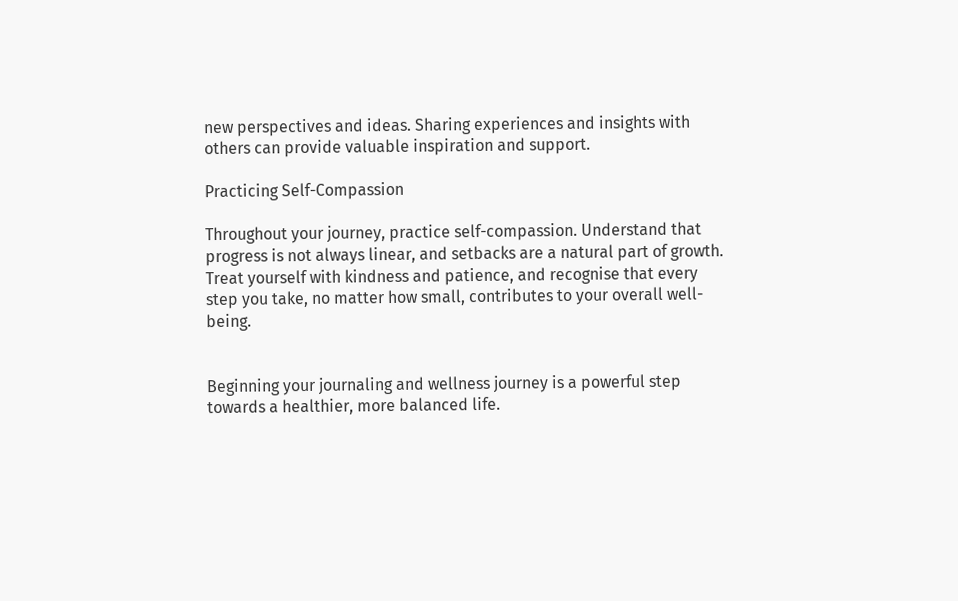new perspectives and ideas. Sharing experiences and insights with others can provide valuable inspiration and support.

Practicing Self-Compassion

Throughout your journey, practice self-compassion. Understand that progress is not always linear, and setbacks are a natural part of growth. Treat yourself with kindness and patience, and recognise that every step you take, no matter how small, contributes to your overall well-being.


Beginning your journaling and wellness journey is a powerful step towards a healthier, more balanced life.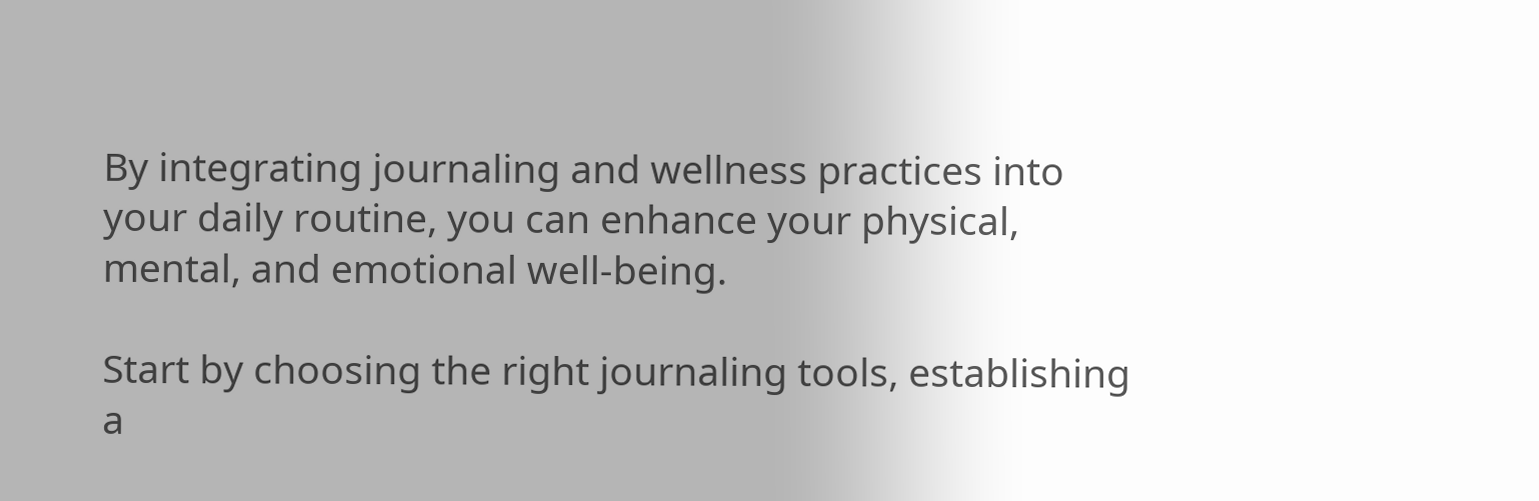By integrating journaling and wellness practices into your daily routine, you can enhance your physical, mental, and emotional well-being.

Start by choosing the right journaling tools, establishing a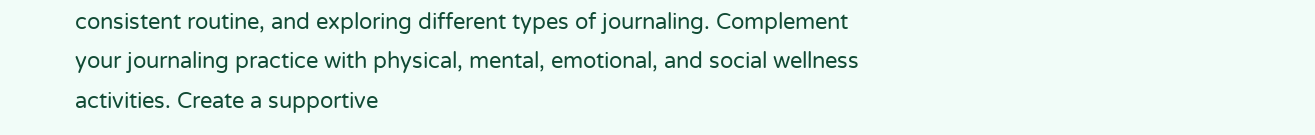consistent routine, and exploring different types of journaling. Complement your journaling practice with physical, mental, emotional, and social wellness activities. Create a supportive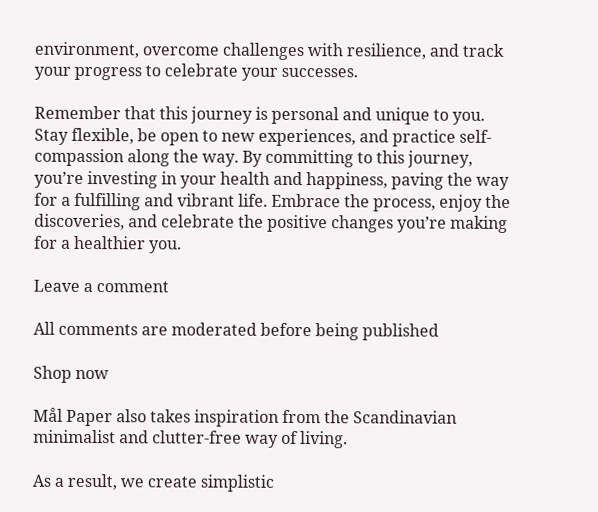environment, overcome challenges with resilience, and track your progress to celebrate your successes.

Remember that this journey is personal and unique to you. Stay flexible, be open to new experiences, and practice self-compassion along the way. By committing to this journey, you’re investing in your health and happiness, paving the way for a fulfilling and vibrant life. Embrace the process, enjoy the discoveries, and celebrate the positive changes you’re making for a healthier you.

Leave a comment

All comments are moderated before being published

Shop now

Mål Paper also takes inspiration from the Scandinavian minimalist and clutter-free way of living.

As a result, we create simplistic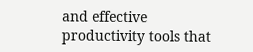and effective productivity tools that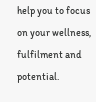help you to focus on your wellness, fulfilment and potential.